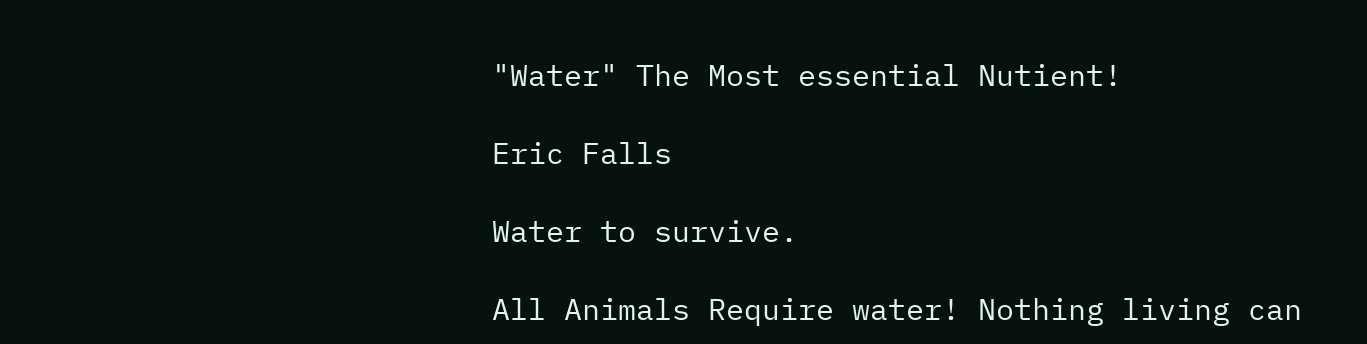"Water" The Most essential Nutient!

Eric Falls

Water to survive.

All Animals Require water! Nothing living can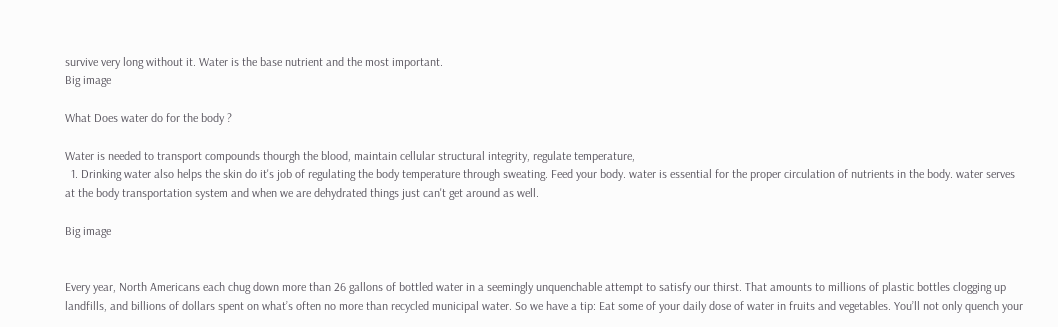survive very long without it. Water is the base nutrient and the most important.
Big image

What Does water do for the body ?

Water is needed to transport compounds thourgh the blood, maintain cellular structural integrity, regulate temperature,
  1. Drinking water also helps the skin do it's job of regulating the body temperature through sweating. Feed your body. water is essential for the proper circulation of nutrients in the body. water serves at the body transportation system and when we are dehydrated things just can't get around as well.

Big image


Every year, North Americans each chug down more than 26 gallons of bottled water in a seemingly unquenchable attempt to satisfy our thirst. That amounts to millions of plastic bottles clogging up landfills, and billions of dollars spent on what’s often no more than recycled municipal water. So we have a tip: Eat some of your daily dose of water in fruits and vegetables. You’ll not only quench your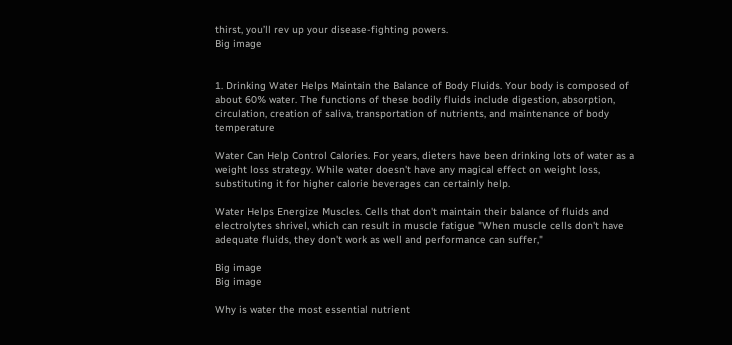thirst, you’ll rev up your disease-fighting powers.
Big image


1. Drinking Water Helps Maintain the Balance of Body Fluids. Your body is composed of about 60% water. The functions of these bodily fluids include digestion, absorption, circulation, creation of saliva, transportation of nutrients, and maintenance of body temperature

Water Can Help Control Calories. For years, dieters have been drinking lots of water as a weight loss strategy. While water doesn't have any magical effect on weight loss, substituting it for higher calorie beverages can certainly help.

Water Helps Energize Muscles. Cells that don't maintain their balance of fluids and electrolytes shrivel, which can result in muscle fatigue "When muscle cells don't have adequate fluids, they don't work as well and performance can suffer,"

Big image
Big image

Why is water the most essential nutrient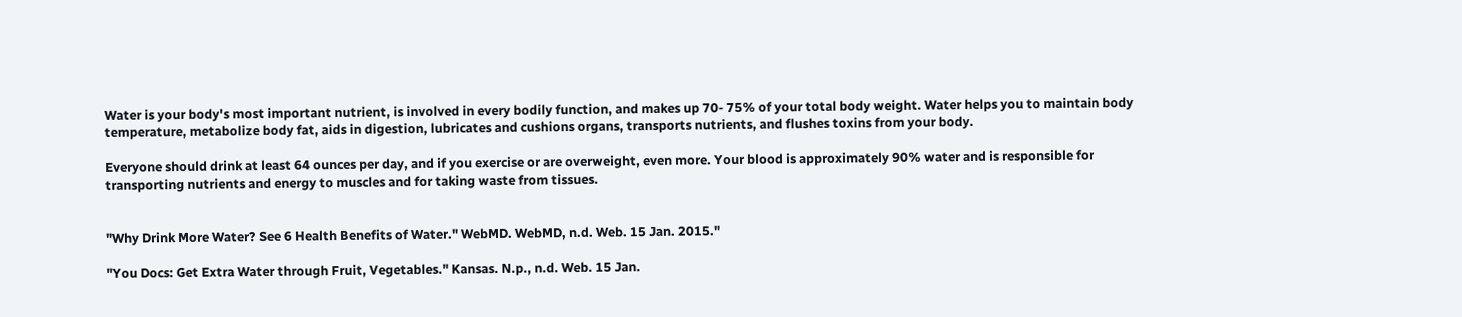Water is your body's most important nutrient, is involved in every bodily function, and makes up 70- 75% of your total body weight. Water helps you to maintain body temperature, metabolize body fat, aids in digestion, lubricates and cushions organs, transports nutrients, and flushes toxins from your body.

Everyone should drink at least 64 ounces per day, and if you exercise or are overweight, even more. Your blood is approximately 90% water and is responsible for transporting nutrients and energy to muscles and for taking waste from tissues.


"Why Drink More Water? See 6 Health Benefits of Water." WebMD. WebMD, n.d. Web. 15 Jan. 2015."

"You Docs: Get Extra Water through Fruit, Vegetables." Kansas. N.p., n.d. Web. 15 Jan.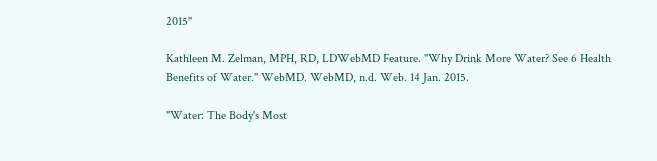2015"

Kathleen M. Zelman, MPH, RD, LDWebMD Feature. "Why Drink More Water? See 6 Health Benefits of Water." WebMD. WebMD, n.d. Web. 14 Jan. 2015.

"Water: The Body's Most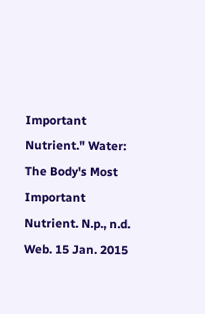Important Nutrient." Water: The Body's Most Important Nutrient. N.p., n.d. Web. 15 Jan. 2015